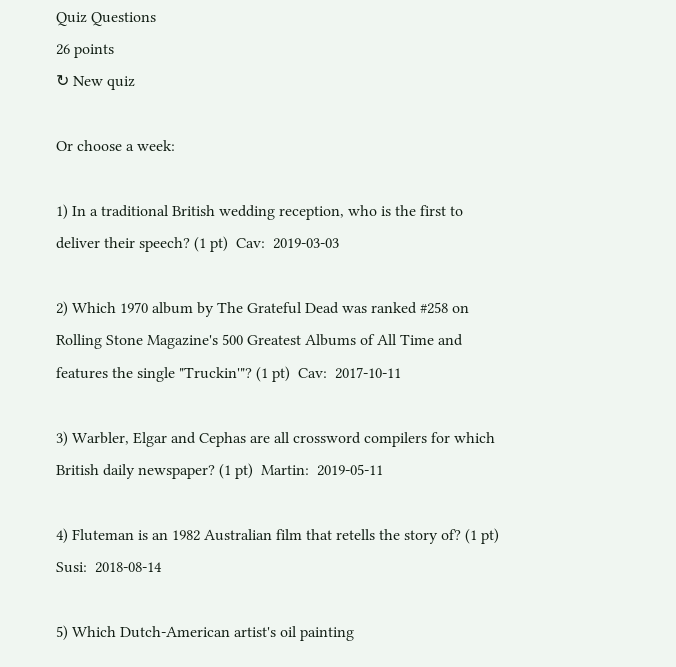Quiz Questions
26 points
↻ New quiz

Or choose a week:

1) In a traditional British wedding reception, who is the first to deliver their speech? (1 pt)  Cav:  2019-03-03

2) Which 1970 album by The Grateful Dead was ranked #258 on Rolling Stone Magazine's 500 Greatest Albums of All Time and features the single "Truckin'"? (1 pt)  Cav:  2017-10-11

3) Warbler, Elgar and Cephas are all crossword compilers for which British daily newspaper? (1 pt)  Martin:  2019-05-11

4) Fluteman is an 1982 Australian film that retells the story of? (1 pt)  Susi:  2018-08-14

5) Which Dutch-American artist's oil painting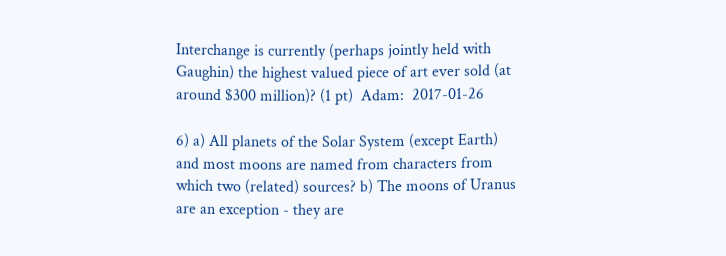Interchange is currently (perhaps jointly held with Gaughin) the highest valued piece of art ever sold (at around $300 million)? (1 pt)  Adam:  2017-01-26

6) a) All planets of the Solar System (except Earth) and most moons are named from characters from which two (related) sources? b) The moons of Uranus are an exception - they are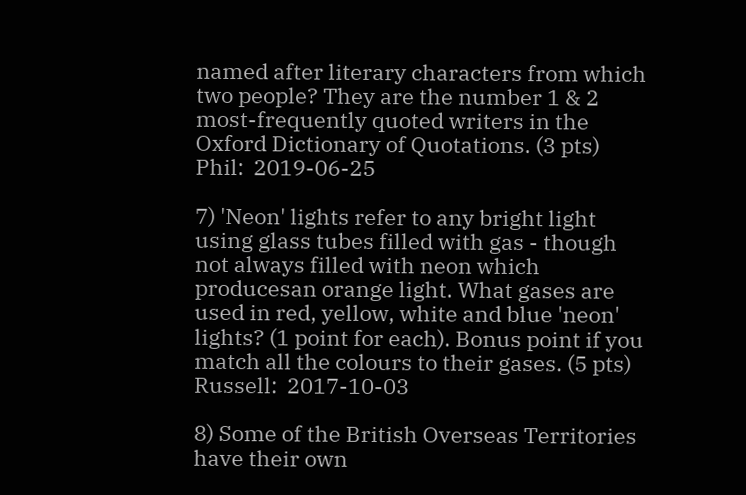named after literary characters from which two people? They are the number 1 & 2 most-frequently quoted writers in the Oxford Dictionary of Quotations. (3 pts)  Phil:  2019-06-25

7) 'Neon' lights refer to any bright light using glass tubes filled with gas - though not always filled with neon which producesan orange light. What gases are used in red, yellow, white and blue 'neon' lights? (1 point for each). Bonus point if you match all the colours to their gases. (5 pts)  Russell:  2017-10-03

8) Some of the British Overseas Territories have their own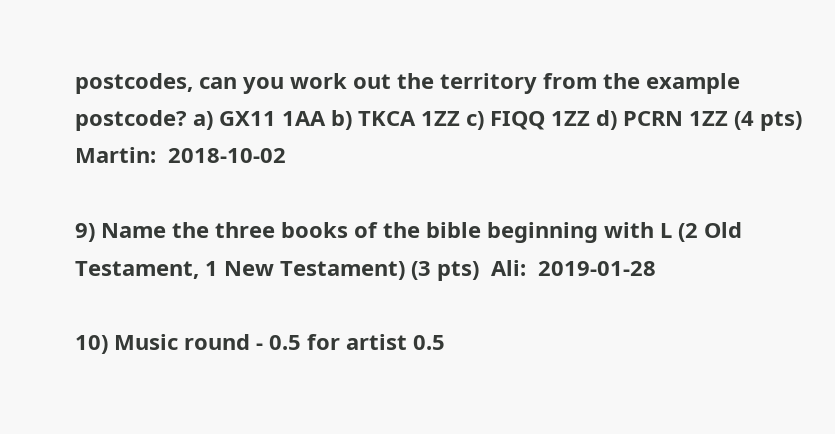postcodes, can you work out the territory from the example postcode? a) GX11 1AA b) TKCA 1ZZ c) FIQQ 1ZZ d) PCRN 1ZZ (4 pts)  Martin:  2018-10-02

9) Name the three books of the bible beginning with L (2 Old Testament, 1 New Testament) (3 pts)  Ali:  2019-01-28

10) Music round - 0.5 for artist 0.5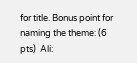for title. Bonus point for naming the theme: (6 pts)  Ali: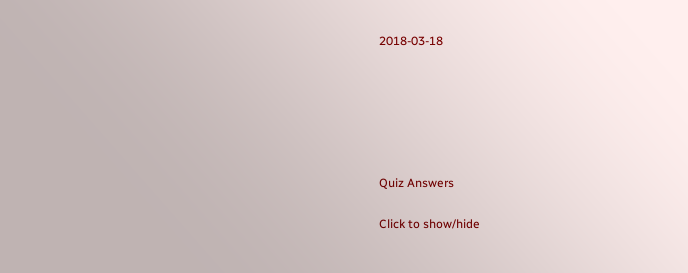2018-03-18






Quiz Answers

Click to show/hide